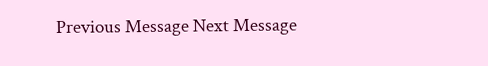Previous Message Next Message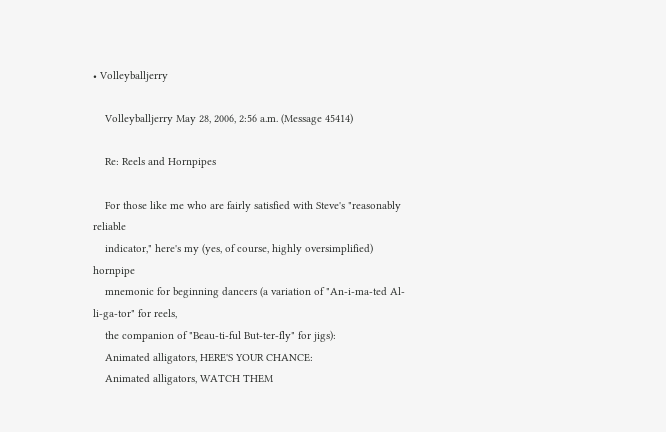• Volleyballjerry

    Volleyballjerry May 28, 2006, 2:56 a.m. (Message 45414)

    Re: Reels and Hornpipes

    For those like me who are fairly satisfied with Steve's "reasonably reliable
    indicator," here's my (yes, of course, highly oversimplified) hornpipe
    mnemonic for beginning dancers (a variation of "An-i-ma-ted Al-li-ga-tor" for reels,
    the companion of "Beau-ti-ful But-ter-fly" for jigs):
    Animated alligators, HERE'S YOUR CHANCE:
    Animated alligators, WATCH THEM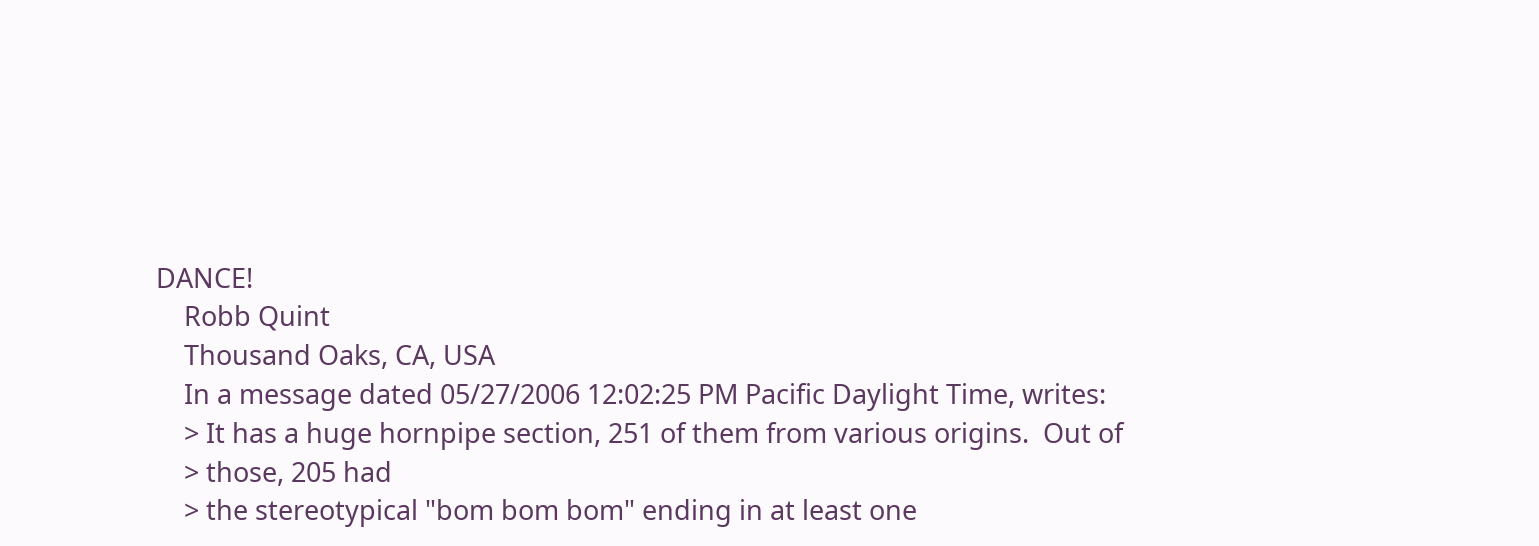DANCE!
    Robb Quint
    Thousand Oaks, CA, USA
    In a message dated 05/27/2006 12:02:25 PM Pacific Daylight Time, writes:
    > It has a huge hornpipe section, 251 of them from various origins.  Out of
    > those, 205 had
    > the stereotypical "bom bom bom" ending in at least one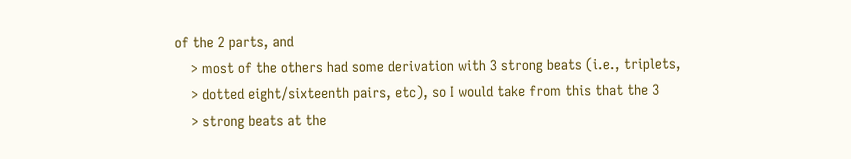of the 2 parts, and
    > most of the others had some derivation with 3 strong beats (i.e., triplets,
    > dotted eight/sixteenth pairs, etc), so I would take from this that the 3
    > strong beats at the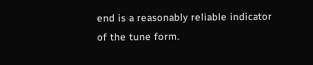end is a reasonably reliable indicator of the tune form.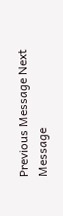Previous Message Next Message